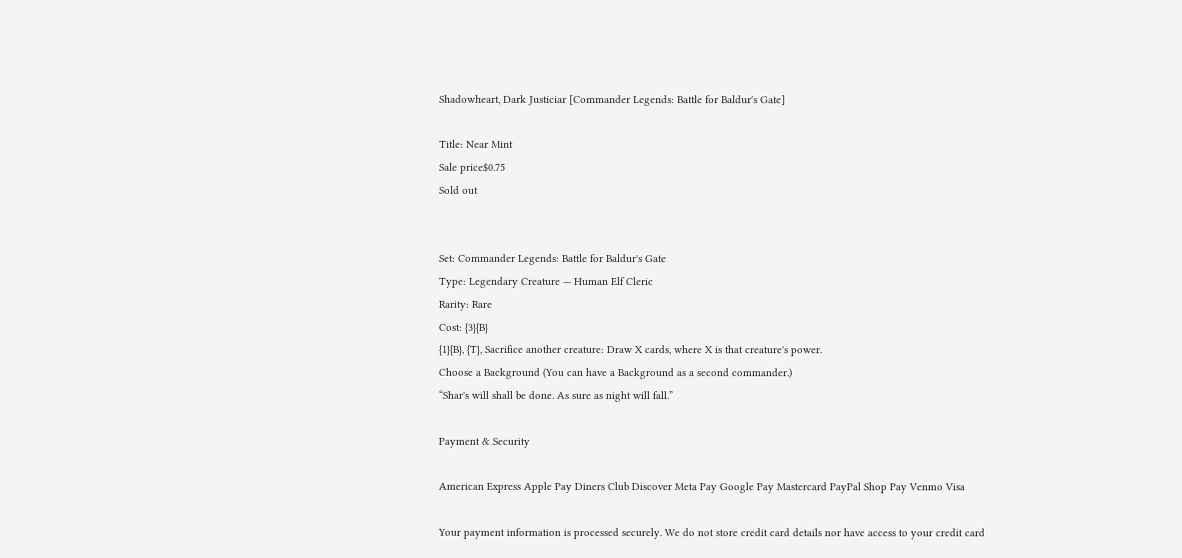Shadowheart, Dark Justiciar [Commander Legends: Battle for Baldur's Gate]

Title: Near Mint
Sale price$0.75
Sold out


Set: Commander Legends: Battle for Baldur's Gate
Type: Legendary Creature — Human Elf Cleric
Rarity: Rare
Cost: {3}{B}
{1}{B}, {T}, Sacrifice another creature: Draw X cards, where X is that creature's power.
Choose a Background (You can have a Background as a second commander.)
“Shar's will shall be done. As sure as night will fall.”

Payment & Security

American Express Apple Pay Diners Club Discover Meta Pay Google Pay Mastercard PayPal Shop Pay Venmo Visa

Your payment information is processed securely. We do not store credit card details nor have access to your credit card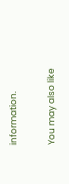information.

You may also like